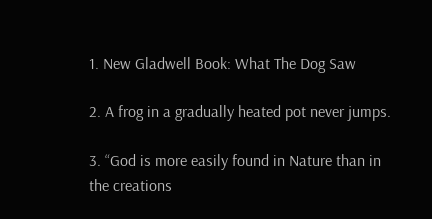1. New Gladwell Book: What The Dog Saw

2. A frog in a gradually heated pot never jumps.

3. “God is more easily found in Nature than in the creations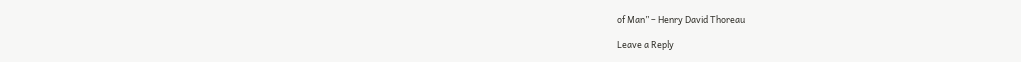of Man” – Henry David Thoreau

Leave a Reply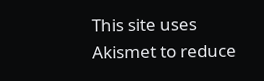This site uses Akismet to reduce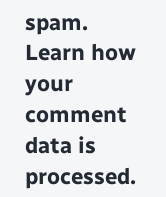spam. Learn how your comment data is processed.